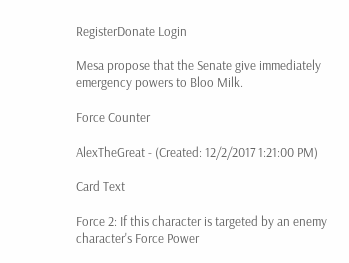RegisterDonate Login

Mesa propose that the Senate give immediately emergency powers to Bloo Milk.

Force Counter

AlexTheGreat - (Created: 12/2/2017 1:21:00 PM)

Card Text

Force 2: If this character is targeted by an enemy character's Force Power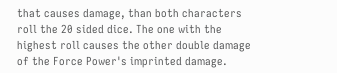that causes damage, than both characters roll the 20 sided dice. The one with the highest roll causes the other double damage of the Force Power's imprinted damage.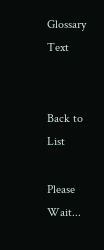Glossary Text


Back to List

Please Wait...